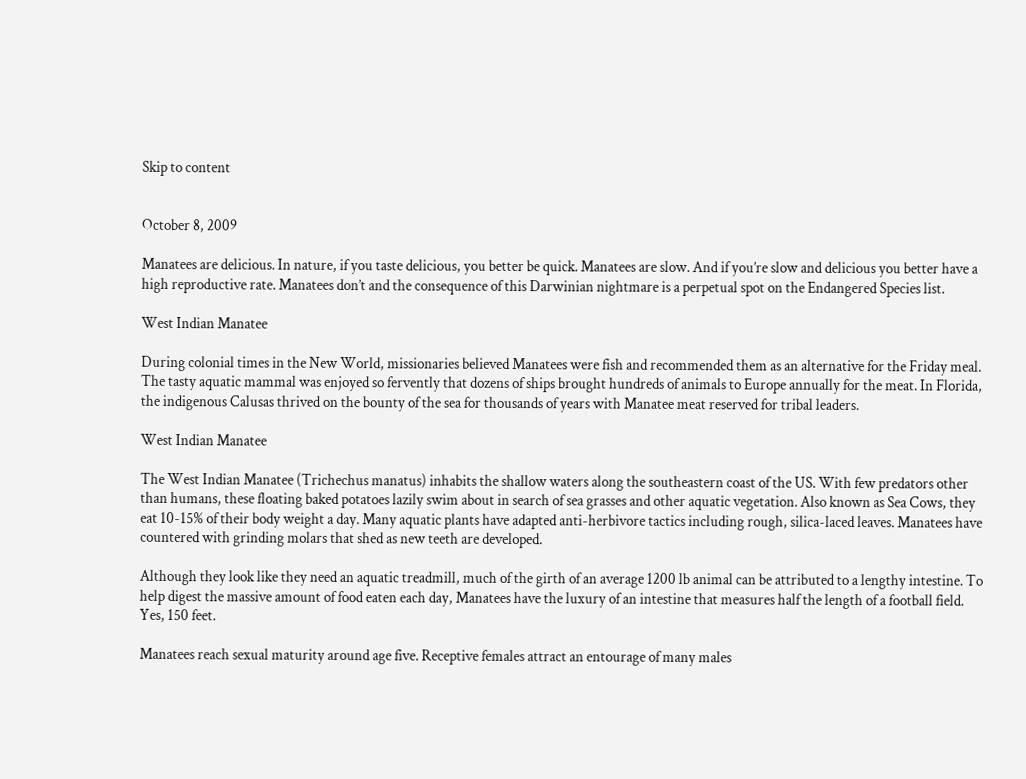Skip to content


October 8, 2009

Manatees are delicious. In nature, if you taste delicious, you better be quick. Manatees are slow. And if you’re slow and delicious you better have a high reproductive rate. Manatees don’t and the consequence of this Darwinian nightmare is a perpetual spot on the Endangered Species list.

West Indian Manatee

During colonial times in the New World, missionaries believed Manatees were fish and recommended them as an alternative for the Friday meal. The tasty aquatic mammal was enjoyed so fervently that dozens of ships brought hundreds of animals to Europe annually for the meat. In Florida, the indigenous Calusas thrived on the bounty of the sea for thousands of years with Manatee meat reserved for tribal leaders.

West Indian Manatee

The West Indian Manatee (Trichechus manatus) inhabits the shallow waters along the southeastern coast of the US. With few predators other than humans, these floating baked potatoes lazily swim about in search of sea grasses and other aquatic vegetation. Also known as Sea Cows, they eat 10-15% of their body weight a day. Many aquatic plants have adapted anti-herbivore tactics including rough, silica-laced leaves. Manatees have countered with grinding molars that shed as new teeth are developed.

Although they look like they need an aquatic treadmill, much of the girth of an average 1200 lb animal can be attributed to a lengthy intestine. To help digest the massive amount of food eaten each day, Manatees have the luxury of an intestine that measures half the length of a football field. Yes, 150 feet.

Manatees reach sexual maturity around age five. Receptive females attract an entourage of many males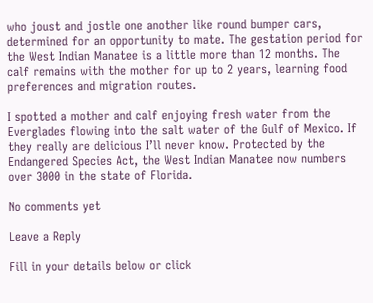who joust and jostle one another like round bumper cars, determined for an opportunity to mate. The gestation period for the West Indian Manatee is a little more than 12 months. The calf remains with the mother for up to 2 years, learning food preferences and migration routes.

I spotted a mother and calf enjoying fresh water from the Everglades flowing into the salt water of the Gulf of Mexico. If they really are delicious I’ll never know. Protected by the Endangered Species Act, the West Indian Manatee now numbers over 3000 in the state of Florida.

No comments yet

Leave a Reply

Fill in your details below or click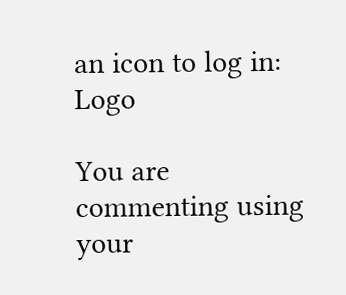an icon to log in: Logo

You are commenting using your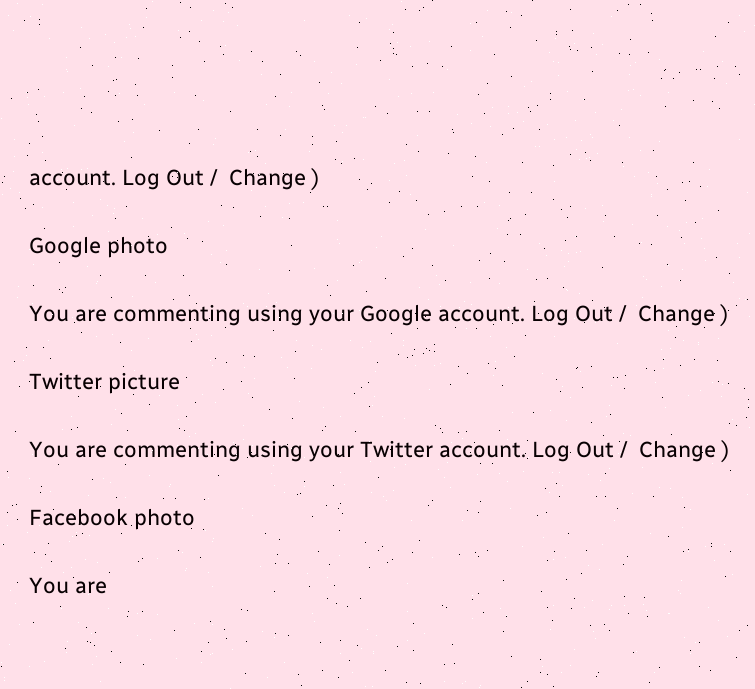account. Log Out /  Change )

Google photo

You are commenting using your Google account. Log Out /  Change )

Twitter picture

You are commenting using your Twitter account. Log Out /  Change )

Facebook photo

You are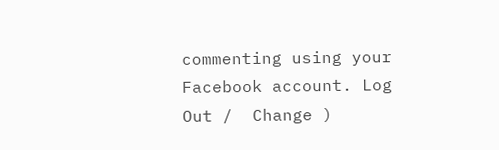commenting using your Facebook account. Log Out /  Change )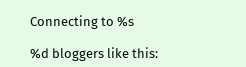Connecting to %s

%d bloggers like this: